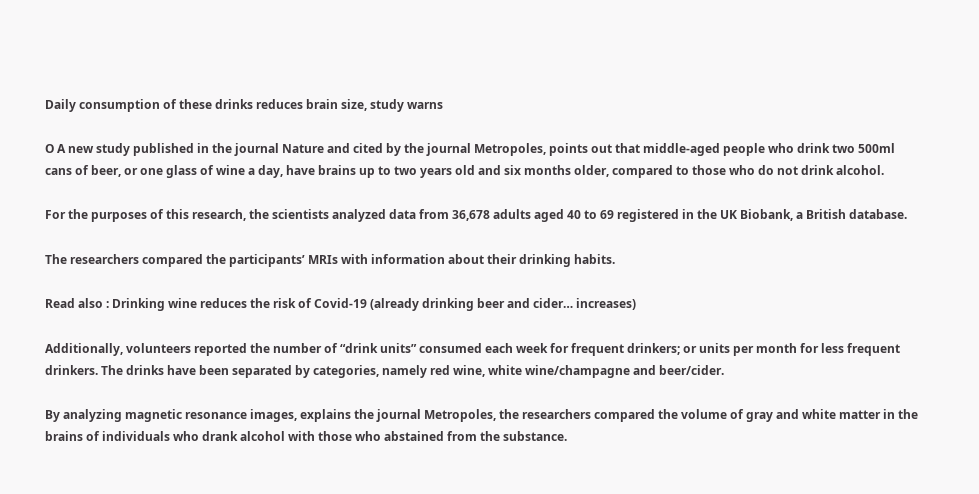Daily consumption of these drinks reduces brain size, study warns

O A new study published in the journal Nature and cited by the journal Metropoles, points out that middle-aged people who drink two 500ml cans of beer, or one glass of wine a day, have brains up to two years old and six months older, compared to those who do not drink alcohol.

For the purposes of this research, the scientists analyzed data from 36,678 adults aged 40 to 69 registered in the UK Biobank, a British database.

The researchers compared the participants’ MRIs with information about their drinking habits.

Read also : Drinking wine reduces the risk of Covid-19 (already drinking beer and cider… increases)

Additionally, volunteers reported the number of “drink units” consumed each week for frequent drinkers; or units per month for less frequent drinkers. The drinks have been separated by categories, namely red wine, white wine/champagne and beer/cider.

By analyzing magnetic resonance images, explains the journal Metropoles, the researchers compared the volume of gray and white matter in the brains of individuals who drank alcohol with those who abstained from the substance.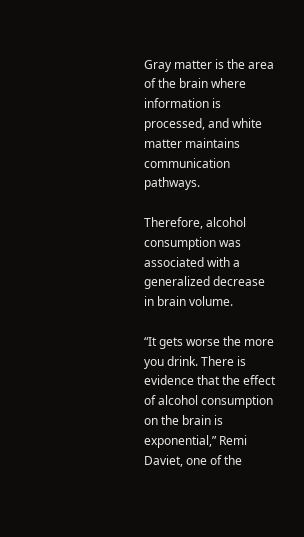Gray matter is the area of the brain where information is processed, and white matter maintains communication pathways.

Therefore, alcohol consumption was associated with a generalized decrease in brain volume.

“It gets worse the more you drink. There is evidence that the effect of alcohol consumption on the brain is exponential,” Remi Daviet, one of the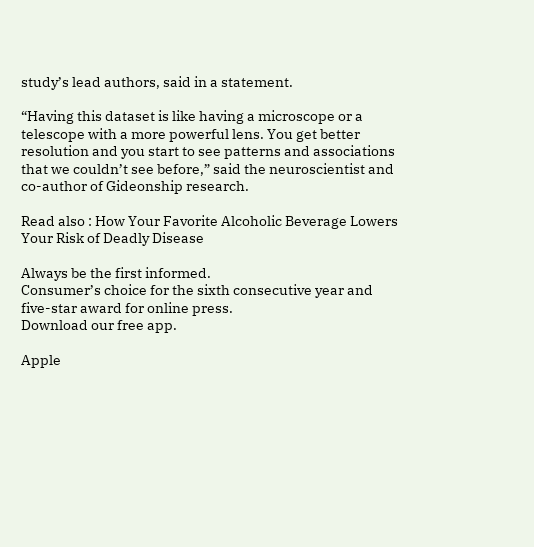study’s lead authors, said in a statement.

“Having this dataset is like having a microscope or a telescope with a more powerful lens. You get better resolution and you start to see patterns and associations that we couldn’t see before,” said the neuroscientist and co-author of Gideonship research.

Read also : How Your Favorite Alcoholic Beverage Lowers Your Risk of Deadly Disease

Always be the first informed.
Consumer’s choice for the sixth consecutive year and five-star award for online press.
Download our free app.

Apple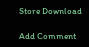Store Download

Add Comment